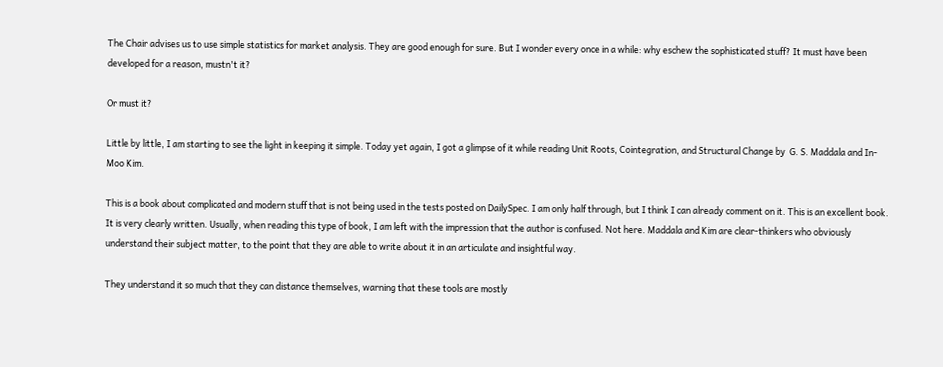The Chair advises us to use simple statistics for market analysis. They are good enough for sure. But I wonder every once in a while: why eschew the sophisticated stuff? It must have been developed for a reason, mustn't it?

Or must it?

Little by little, I am starting to see the light in keeping it simple. Today yet again, I got a glimpse of it while reading Unit Roots, Cointegration, and Structural Change by  G. S. Maddala and In-Moo Kim.

This is a book about complicated and modern stuff that is not being used in the tests posted on DailySpec. I am only half through, but I think I can already comment on it. This is an excellent book. It is very clearly written. Usually, when reading this type of book, I am left with the impression that the author is confused. Not here. Maddala and Kim are clear-thinkers who obviously understand their subject matter, to the point that they are able to write about it in an articulate and insightful way.

They understand it so much that they can distance themselves, warning that these tools are mostly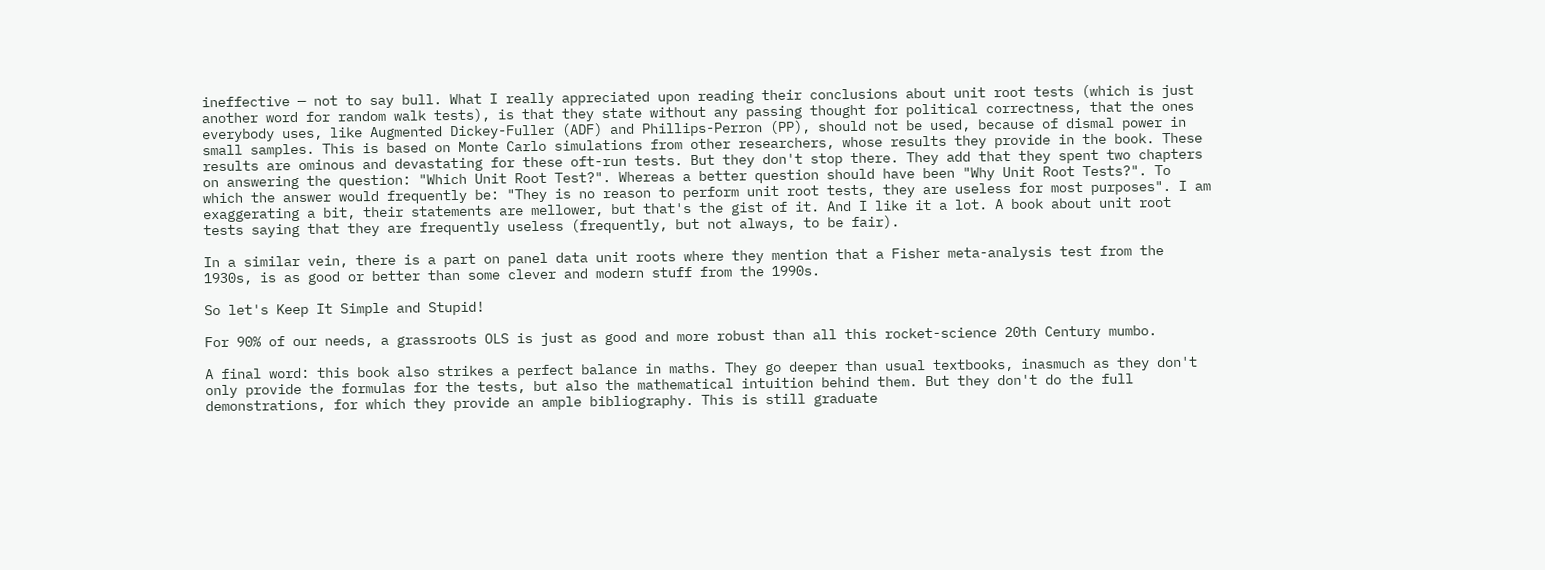ineffective — not to say bull. What I really appreciated upon reading their conclusions about unit root tests (which is just another word for random walk tests), is that they state without any passing thought for political correctness, that the ones everybody uses, like Augmented Dickey-Fuller (ADF) and Phillips-Perron (PP), should not be used, because of dismal power in small samples. This is based on Monte Carlo simulations from other researchers, whose results they provide in the book. These results are ominous and devastating for these oft-run tests. But they don't stop there. They add that they spent two chapters on answering the question: "Which Unit Root Test?". Whereas a better question should have been "Why Unit Root Tests?". To which the answer would frequently be: "They is no reason to perform unit root tests, they are useless for most purposes". I am exaggerating a bit, their statements are mellower, but that's the gist of it. And I like it a lot. A book about unit root tests saying that they are frequently useless (frequently, but not always, to be fair).

In a similar vein, there is a part on panel data unit roots where they mention that a Fisher meta-analysis test from the 1930s, is as good or better than some clever and modern stuff from the 1990s.

So let's Keep It Simple and Stupid!

For 90% of our needs, a grassroots OLS is just as good and more robust than all this rocket-science 20th Century mumbo.

A final word: this book also strikes a perfect balance in maths. They go deeper than usual textbooks, inasmuch as they don't only provide the formulas for the tests, but also the mathematical intuition behind them. But they don't do the full demonstrations, for which they provide an ample bibliography. This is still graduate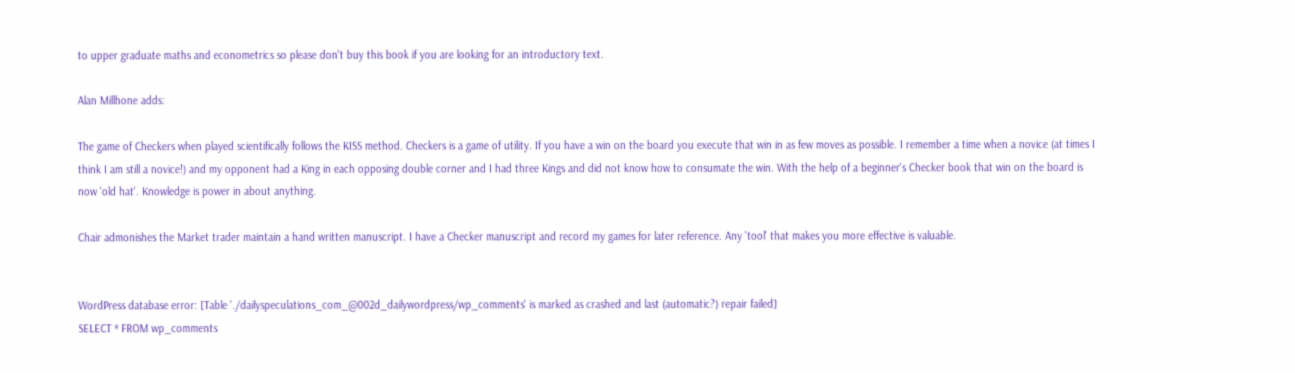to upper graduate maths and econometrics so please don't buy this book if you are looking for an introductory text.

Alan Millhone adds:

The game of Checkers when played scientifically follows the KISS method. Checkers is a game of utility. If you have a win on the board you execute that win in as few moves as possible. I remember a time when a novice (at times I think I am still a novice!) and my opponent had a King in each opposing double corner and I had three Kings and did not know how to consumate the win. With the help of a beginner's Checker book that win on the board is now 'old hat'. Knowledge is power in about anything.

Chair admonishes the Market trader maintain a hand written manuscript. I have a Checker manuscript and record my games for later reference. Any 'tool' that makes you more effective is valuable.


WordPress database error: [Table './dailyspeculations_com_@002d_dailywordpress/wp_comments' is marked as crashed and last (automatic?) repair failed]
SELECT * FROM wp_comments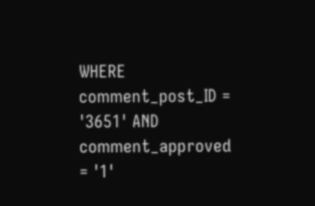WHERE comment_post_ID = '3651' AND comment_approved = '1'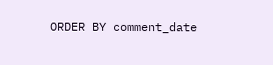ORDER BY comment_date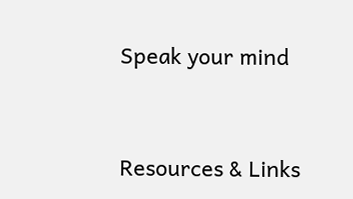Speak your mind


Resources & Links